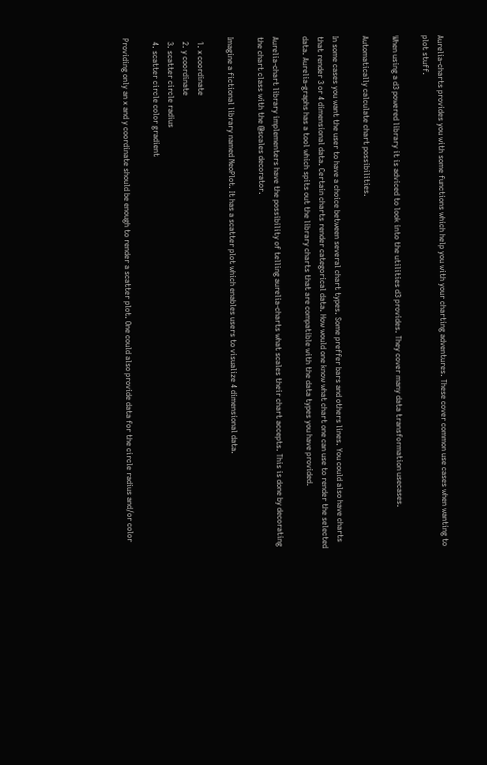Aurelia-charts provides you with some functions which help you with your charting adventures. These cover common use cases when wanting to plot stuff.

When using a d3 powered library it is adviced to look into the utilities d3 provides. They cover many data transformation usecases.

Automatically calculate chart possibilities.

In some cases you want the user to have a choice between several chart types. Some preffer bars and others lines. You could also have charts that render 3 or 4 dimensional data. Certain charts render categorical data. How would one know what chart one can use to render the selected data. Aurelia-graphs has a tool which spits out the library charts that are compatible with the data types you have provided.

Aurelia-chart library implementers have the possibility of telling aurelia-charts what scales their chart accepts. This is done by decorating the chart class with the @scales decorator.

Imagine a fictional library named NeoPlot. It has a scatter plot which enables users to visualize 4 dimensional data.

  1. x coordinate
  2. y coordinate
  3. scatter circle radius
  4. scatter circle color gradient

Providing only an x and y coordinate should be enough to render a scatter plot. One could also provide data for the circle radius and/or color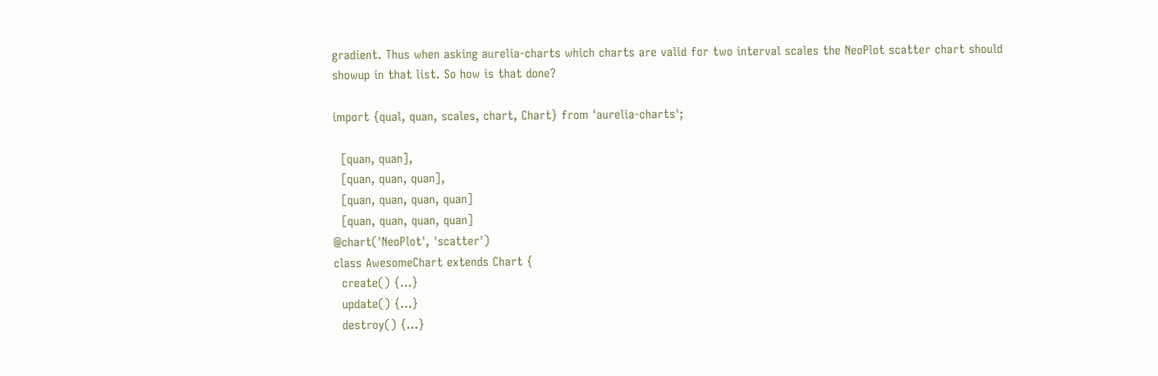gradient. Thus when asking aurelia-charts which charts are valid for two interval scales the NeoPlot scatter chart should showup in that list. So how is that done?

import {qual, quan, scales, chart, Chart} from 'aurelia-charts';

  [quan, quan],
  [quan, quan, quan],
  [quan, quan, quan, quan]
  [quan, quan, quan, quan]
@chart('NeoPlot', 'scatter')
class AwesomeChart extends Chart {
  create() {...}
  update() {...}
  destroy() {...}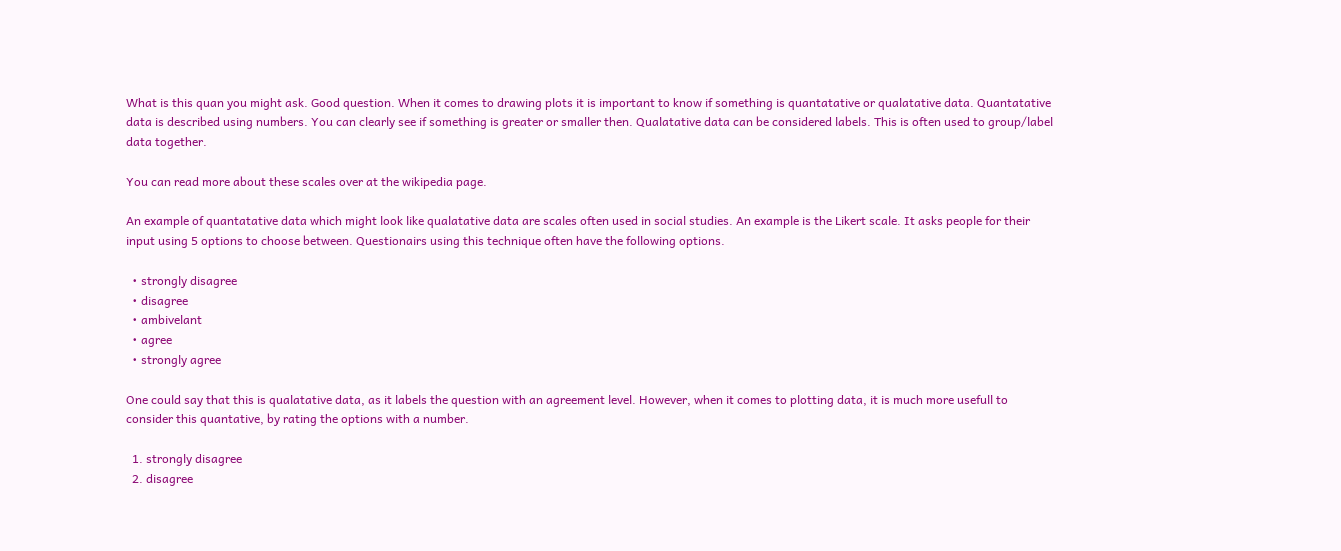What is this quan you might ask. Good question. When it comes to drawing plots it is important to know if something is quantatative or qualatative data. Quantatative data is described using numbers. You can clearly see if something is greater or smaller then. Qualatative data can be considered labels. This is often used to group/label data together.

You can read more about these scales over at the wikipedia page.

An example of quantatative data which might look like qualatative data are scales often used in social studies. An example is the Likert scale. It asks people for their input using 5 options to choose between. Questionairs using this technique often have the following options.

  • strongly disagree
  • disagree
  • ambivelant
  • agree
  • strongly agree

One could say that this is qualatative data, as it labels the question with an agreement level. However, when it comes to plotting data, it is much more usefull to consider this quantative, by rating the options with a number.

  1. strongly disagree
  2. disagree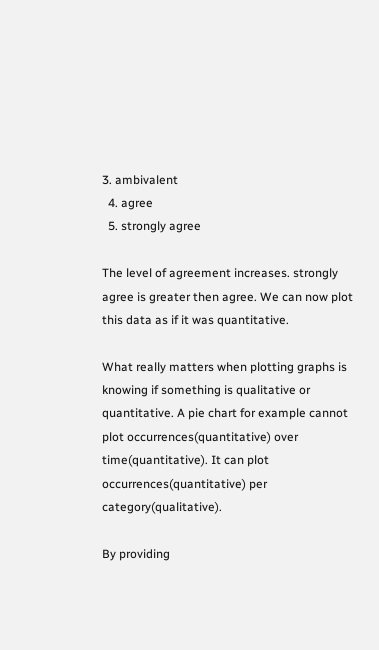3. ambivalent
  4. agree
  5. strongly agree

The level of agreement increases. strongly agree is greater then agree. We can now plot this data as if it was quantitative.

What really matters when plotting graphs is knowing if something is qualitative or quantitative. A pie chart for example cannot plot occurrences(quantitative) over time(quantitative). It can plot occurrences(quantitative) per category(qualitative).

By providing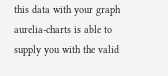this data with your graph aurelia-charts is able to supply you with the valid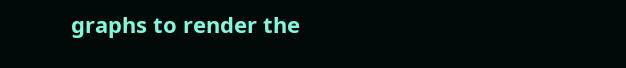graphs to render the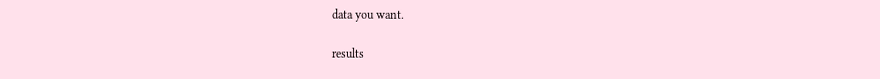data you want.

results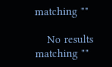matching ""

    No results matching ""